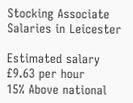Stocking Associate Salaries in Leicester

Estimated salary
£9.63 per hour
15% Above national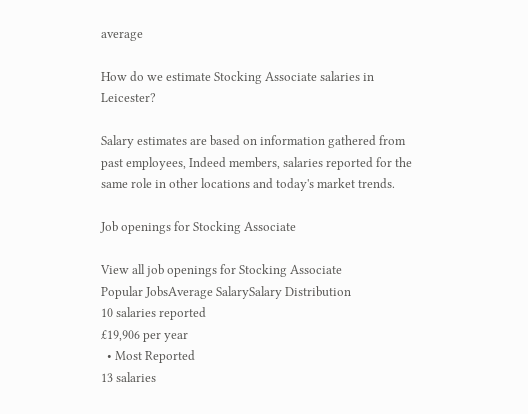average

How do we estimate Stocking Associate salaries in Leicester?

Salary estimates are based on information gathered from past employees, Indeed members, salaries reported for the same role in other locations and today's market trends.

Job openings for Stocking Associate

View all job openings for Stocking Associate
Popular JobsAverage SalarySalary Distribution
10 salaries reported
£19,906 per year
  • Most Reported
13 salaries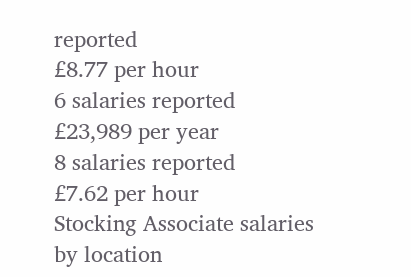reported
£8.77 per hour
6 salaries reported
£23,989 per year
8 salaries reported
£7.62 per hour
Stocking Associate salaries by location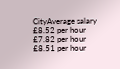CityAverage salary
£8.52 per hour
£7.82 per hour
£8.51 per hour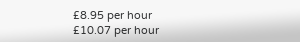£8.95 per hour
£10.07 per hour